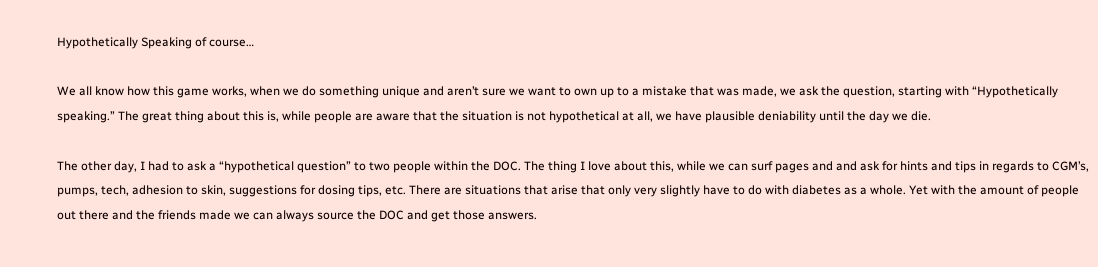Hypothetically Speaking of course…

We all know how this game works, when we do something unique and aren’t sure we want to own up to a mistake that was made, we ask the question, starting with “Hypothetically speaking.” The great thing about this is, while people are aware that the situation is not hypothetical at all, we have plausible deniability until the day we die.

The other day, I had to ask a “hypothetical question” to two people within the DOC. The thing I love about this, while we can surf pages and and ask for hints and tips in regards to CGM’s, pumps, tech, adhesion to skin, suggestions for dosing tips, etc. There are situations that arise that only very slightly have to do with diabetes as a whole. Yet with the amount of people out there and the friends made we can always source the DOC and get those answers.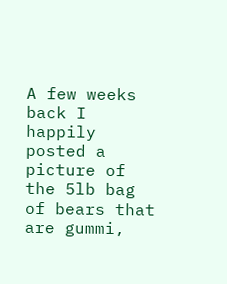A few weeks back I happily posted a picture of the 5lb bag of bears that are gummi,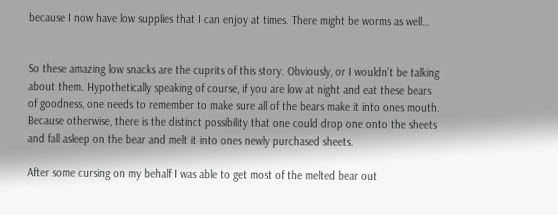because I now have low supplies that I can enjoy at times. There might be worms as well…


So these amazing low snacks are the cuprits of this story. Obviously, or I wouldn’t be talking about them. Hypothetically speaking of course, if you are low at night and eat these bears of goodness, one needs to remember to make sure all of the bears make it into ones mouth. Because otherwise, there is the distinct possibility that one could drop one onto the sheets and fall asleep on the bear and melt it into ones newly purchased sheets.

After some cursing on my behalf I was able to get most of the melted bear out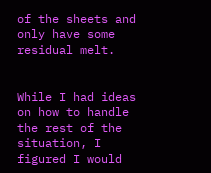of the sheets and only have some residual melt.


While I had ideas on how to handle the rest of the situation, I figured I would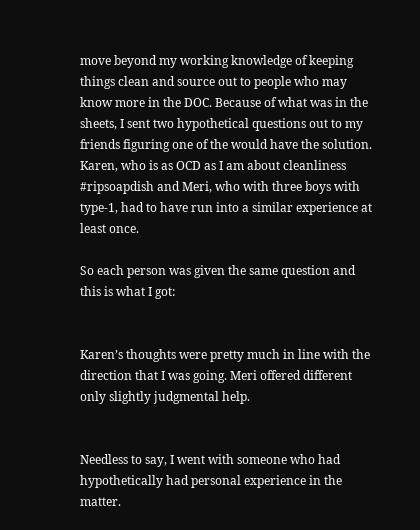move beyond my working knowledge of keeping things clean and source out to people who may know more in the DOC. Because of what was in the sheets, I sent two hypothetical questions out to my friends figuring one of the would have the solution. Karen, who is as OCD as I am about cleanliness #ripsoapdish and Meri, who with three boys with type-1, had to have run into a similar experience at least once.

So each person was given the same question and this is what I got:


Karen’s thoughts were pretty much in line with the direction that I was going. Meri offered different only slightly judgmental help.


Needless to say, I went with someone who had hypothetically had personal experience in the matter.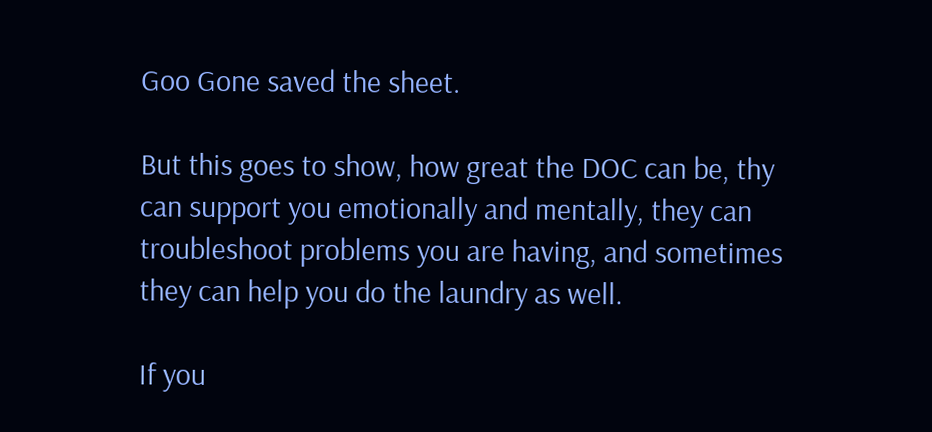Goo Gone saved the sheet.

But this goes to show, how great the DOC can be, thy can support you emotionally and mentally, they can troubleshoot problems you are having, and sometimes they can help you do the laundry as well.

If you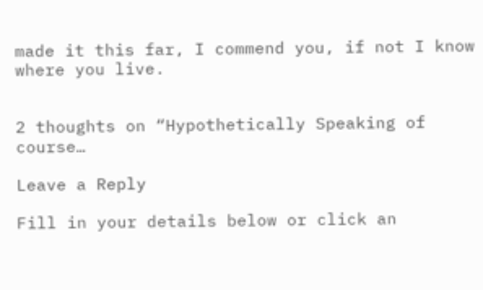made it this far, I commend you, if not I know where you live.


2 thoughts on “Hypothetically Speaking of course…

Leave a Reply

Fill in your details below or click an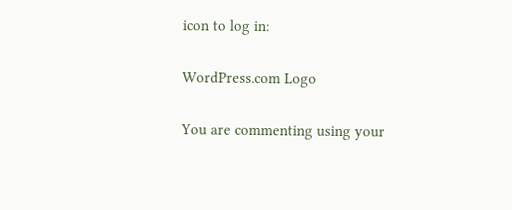icon to log in:

WordPress.com Logo

You are commenting using your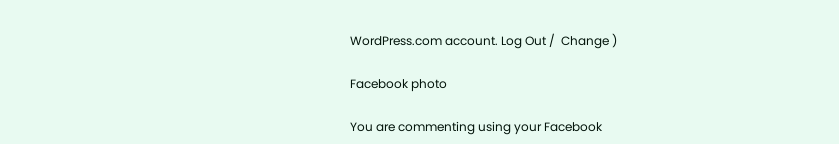WordPress.com account. Log Out /  Change )

Facebook photo

You are commenting using your Facebook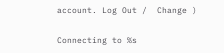account. Log Out /  Change )

Connecting to %s